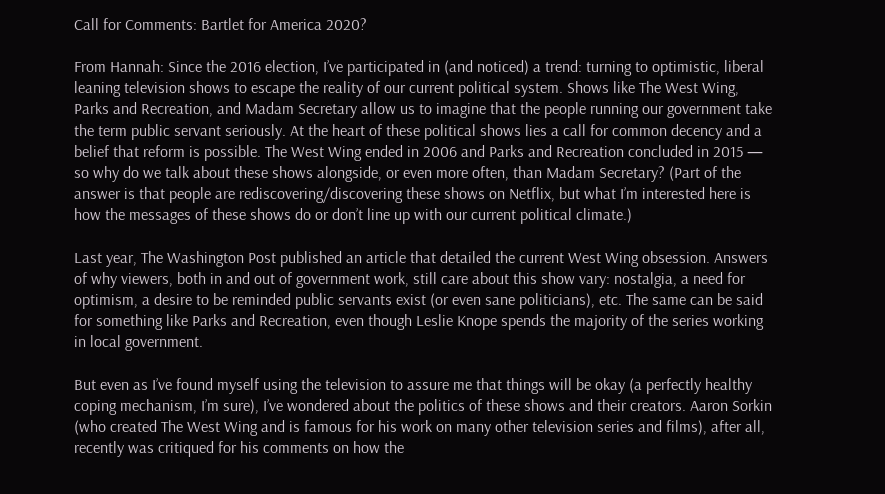Call for Comments: Bartlet for America 2020?

From Hannah: Since the 2016 election, I’ve participated in (and noticed) a trend: turning to optimistic, liberal leaning television shows to escape the reality of our current political system. Shows like The West Wing, Parks and Recreation, and Madam Secretary allow us to imagine that the people running our government take the term public servant seriously. At the heart of these political shows lies a call for common decency and a belief that reform is possible. The West Wing ended in 2006 and Parks and Recreation concluded in 2015 — so why do we talk about these shows alongside, or even more often, than Madam Secretary? (Part of the answer is that people are rediscovering/discovering these shows on Netflix, but what I’m interested here is how the messages of these shows do or don’t line up with our current political climate.)

Last year, The Washington Post published an article that detailed the current West Wing obsession. Answers of why viewers, both in and out of government work, still care about this show vary: nostalgia, a need for optimism, a desire to be reminded public servants exist (or even sane politicians), etc. The same can be said for something like Parks and Recreation, even though Leslie Knope spends the majority of the series working in local government.

But even as I’ve found myself using the television to assure me that things will be okay (a perfectly healthy coping mechanism, I’m sure), I’ve wondered about the politics of these shows and their creators. Aaron Sorkin (who created The West Wing and is famous for his work on many other television series and films), after all, recently was critiqued for his comments on how the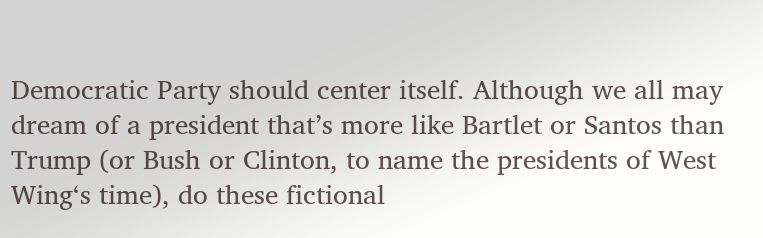Democratic Party should center itself. Although we all may dream of a president that’s more like Bartlet or Santos than Trump (or Bush or Clinton, to name the presidents of West Wing‘s time), do these fictional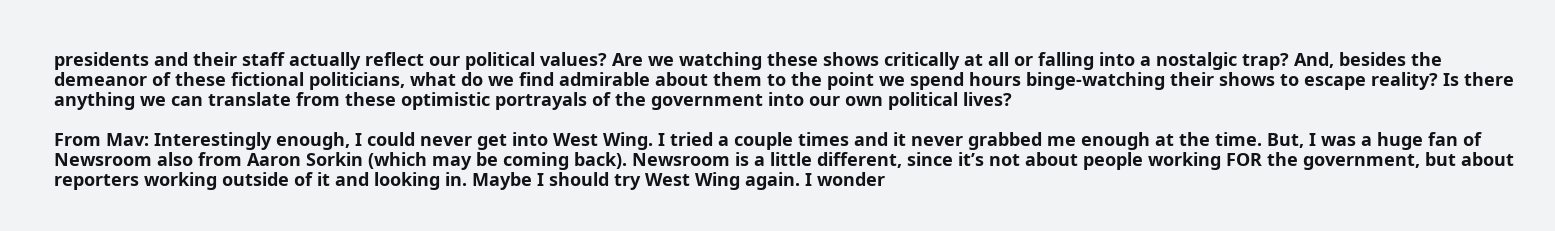presidents and their staff actually reflect our political values? Are we watching these shows critically at all or falling into a nostalgic trap? And, besides the demeanor of these fictional politicians, what do we find admirable about them to the point we spend hours binge-watching their shows to escape reality? Is there anything we can translate from these optimistic portrayals of the government into our own political lives?

From Mav: Interestingly enough, I could never get into West Wing. I tried a couple times and it never grabbed me enough at the time. But, I was a huge fan of Newsroom also from Aaron Sorkin (which may be coming back). Newsroom is a little different, since it’s not about people working FOR the government, but about reporters working outside of it and looking in. Maybe I should try West Wing again. I wonder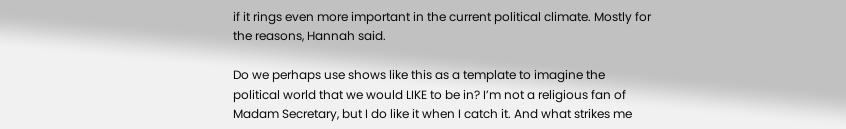if it rings even more important in the current political climate. Mostly for the reasons, Hannah said.

Do we perhaps use shows like this as a template to imagine the political world that we would LIKE to be in? I’m not a religious fan of Madam Secretary, but I do like it when I catch it. And what strikes me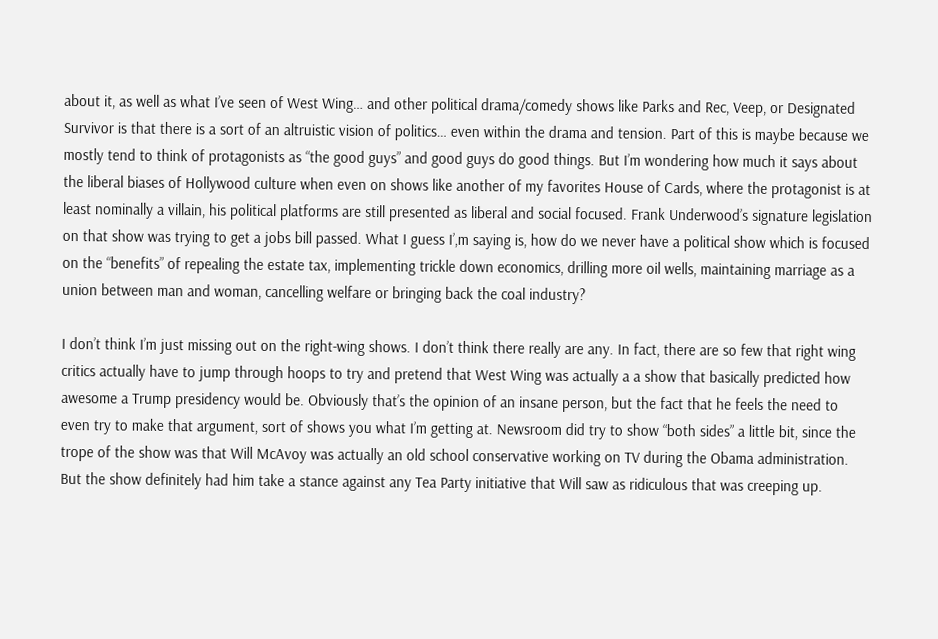about it, as well as what I’ve seen of West Wing… and other political drama/comedy shows like Parks and Rec, Veep, or Designated Survivor is that there is a sort of an altruistic vision of politics… even within the drama and tension. Part of this is maybe because we mostly tend to think of protagonists as “the good guys” and good guys do good things. But I’m wondering how much it says about the liberal biases of Hollywood culture when even on shows like another of my favorites House of Cards, where the protagonist is at least nominally a villain, his political platforms are still presented as liberal and social focused. Frank Underwood’s signature legislation on that show was trying to get a jobs bill passed. What I guess I’,m saying is, how do we never have a political show which is focused on the “benefits” of repealing the estate tax, implementing trickle down economics, drilling more oil wells, maintaining marriage as a union between man and woman, cancelling welfare or bringing back the coal industry?

I don’t think I’m just missing out on the right-wing shows. I don’t think there really are any. In fact, there are so few that right wing critics actually have to jump through hoops to try and pretend that West Wing was actually a a show that basically predicted how awesome a Trump presidency would be. Obviously that’s the opinion of an insane person, but the fact that he feels the need to even try to make that argument, sort of shows you what I’m getting at. Newsroom did try to show “both sides” a little bit, since the trope of the show was that Will McAvoy was actually an old school conservative working on TV during the Obama administration. But the show definitely had him take a stance against any Tea Party initiative that Will saw as ridiculous that was creeping up.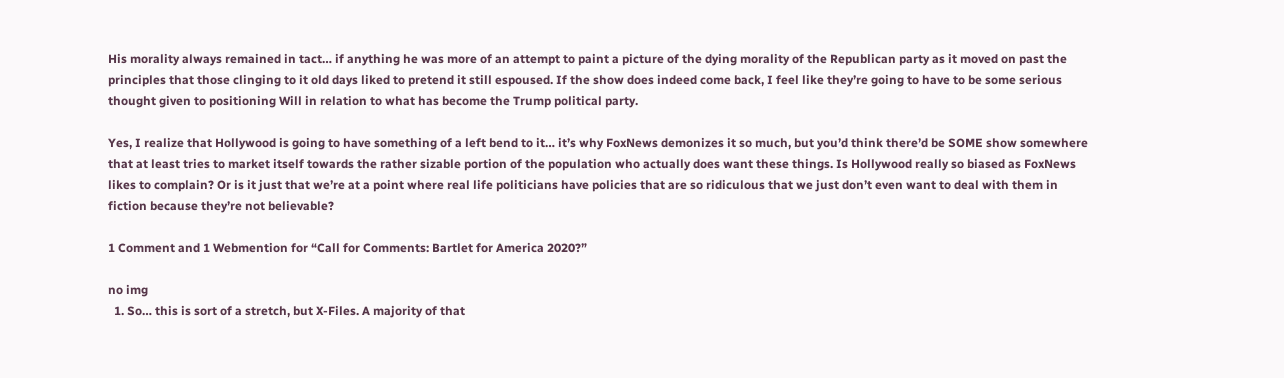His morality always remained in tact… if anything he was more of an attempt to paint a picture of the dying morality of the Republican party as it moved on past the principles that those clinging to it old days liked to pretend it still espoused. If the show does indeed come back, I feel like they’re going to have to be some serious thought given to positioning Will in relation to what has become the Trump political party.

Yes, I realize that Hollywood is going to have something of a left bend to it… it’s why FoxNews demonizes it so much, but you’d think there’d be SOME show somewhere that at least tries to market itself towards the rather sizable portion of the population who actually does want these things. Is Hollywood really so biased as FoxNews likes to complain? Or is it just that we’re at a point where real life politicians have policies that are so ridiculous that we just don’t even want to deal with them in fiction because they’re not believable?

1 Comment and 1 Webmention for “Call for Comments: Bartlet for America 2020?”

no img
  1. So… this is sort of a stretch, but X-Files. A majority of that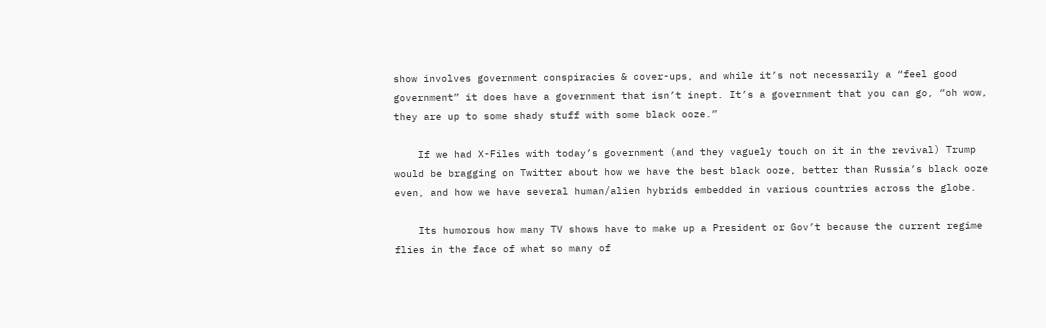show involves government conspiracies & cover-ups, and while it’s not necessarily a “feel good government” it does have a government that isn’t inept. It’s a government that you can go, “oh wow, they are up to some shady stuff with some black ooze.”

    If we had X-Files with today’s government (and they vaguely touch on it in the revival) Trump would be bragging on Twitter about how we have the best black ooze, better than Russia’s black ooze even, and how we have several human/alien hybrids embedded in various countries across the globe.

    Its humorous how many TV shows have to make up a President or Gov’t because the current regime flies in the face of what so many of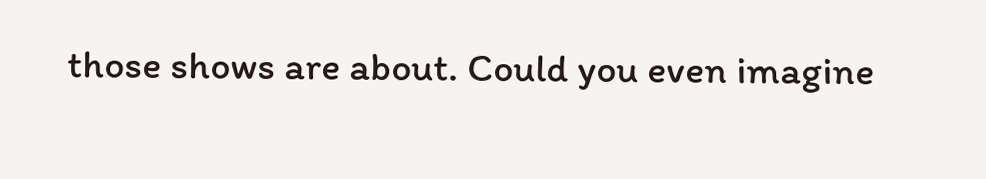those shows are about. Could you even imagine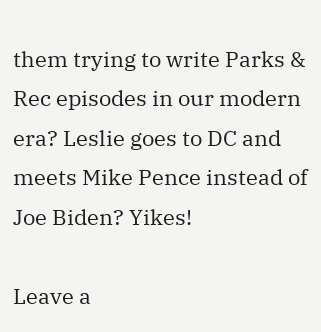them trying to write Parks & Rec episodes in our modern era? Leslie goes to DC and meets Mike Pence instead of Joe Biden? Yikes!

Leave a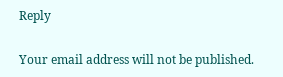Reply

Your email address will not be published.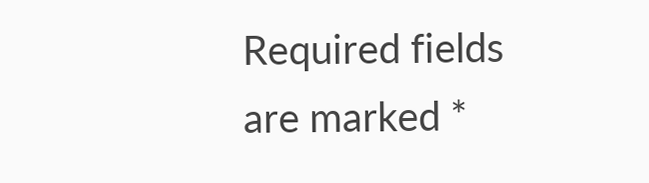Required fields are marked *